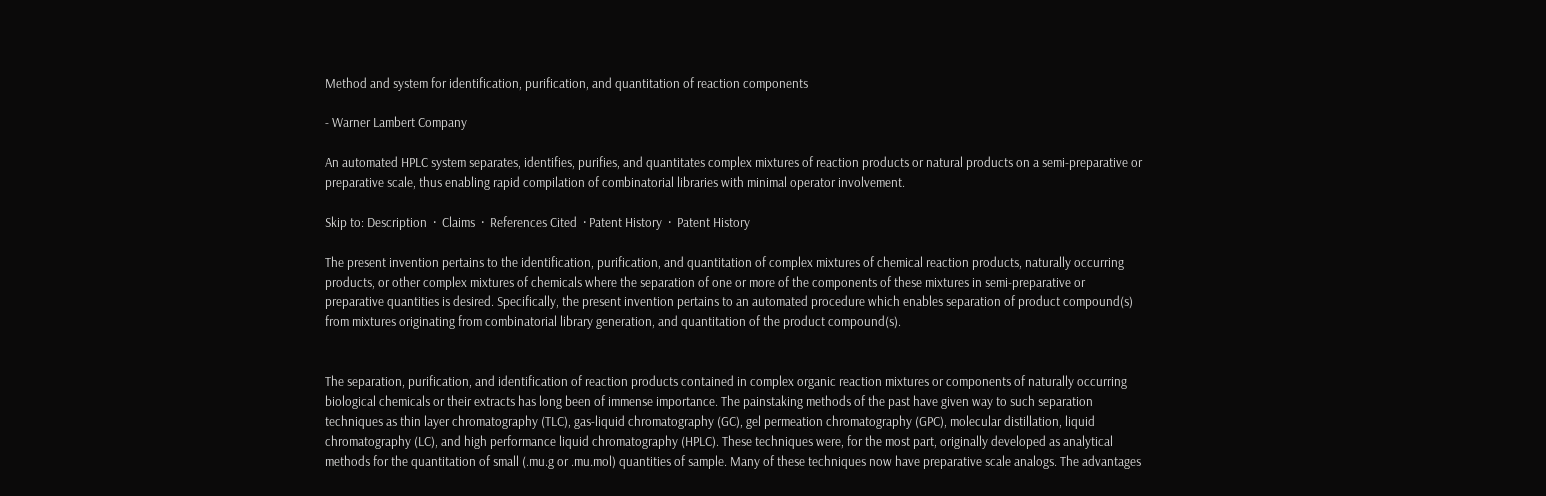Method and system for identification, purification, and quantitation of reaction components

- Warner Lambert Company

An automated HPLC system separates, identifies, purifies, and quantitates complex mixtures of reaction products or natural products on a semi-preparative or preparative scale, thus enabling rapid compilation of combinatorial libraries with minimal operator involvement.

Skip to: Description  ·  Claims  ·  References Cited  · Patent History  ·  Patent History

The present invention pertains to the identification, purification, and quantitation of complex mixtures of chemical reaction products, naturally occurring products, or other complex mixtures of chemicals where the separation of one or more of the components of these mixtures in semi-preparative or preparative quantities is desired. Specifically, the present invention pertains to an automated procedure which enables separation of product compound(s) from mixtures originating from combinatorial library generation, and quantitation of the product compound(s).


The separation, purification, and identification of reaction products contained in complex organic reaction mixtures or components of naturally occurring biological chemicals or their extracts has long been of immense importance. The painstaking methods of the past have given way to such separation techniques as thin layer chromatography (TLC), gas-liquid chromatography (GC), gel permeation chromatography (GPC), molecular distillation, liquid chromatography (LC), and high performance liquid chromatography (HPLC). These techniques were, for the most part, originally developed as analytical methods for the quantitation of small (.mu.g or .mu.mol) quantities of sample. Many of these techniques now have preparative scale analogs. The advantages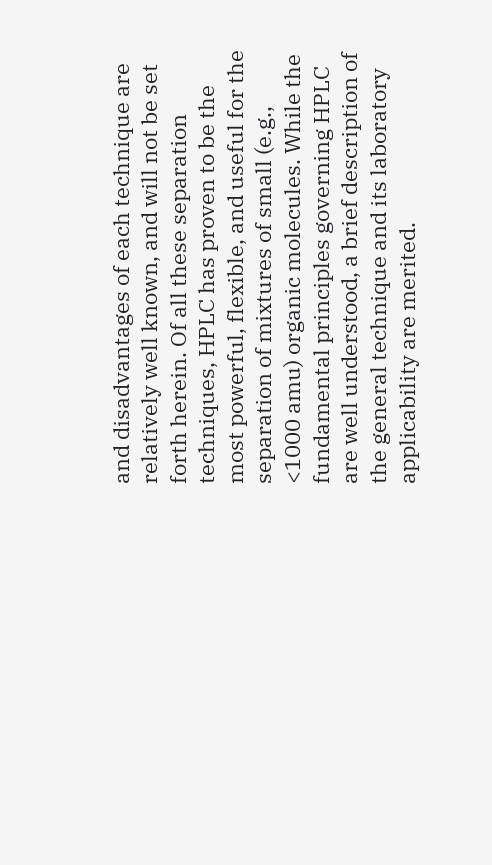and disadvantages of each technique are relatively well known, and will not be set forth herein. Of all these separation techniques, HPLC has proven to be the most powerful, flexible, and useful for the separation of mixtures of small (e.g., <1000 amu) organic molecules. While the fundamental principles governing HPLC are well understood, a brief description of the general technique and its laboratory applicability are merited.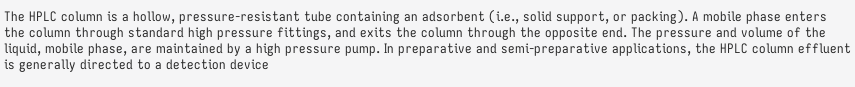The HPLC column is a hollow, pressure-resistant tube containing an adsorbent (i.e., solid support, or packing). A mobile phase enters the column through standard high pressure fittings, and exits the column through the opposite end. The pressure and volume of the liquid, mobile phase, are maintained by a high pressure pump. In preparative and semi-preparative applications, the HPLC column effluent is generally directed to a detection device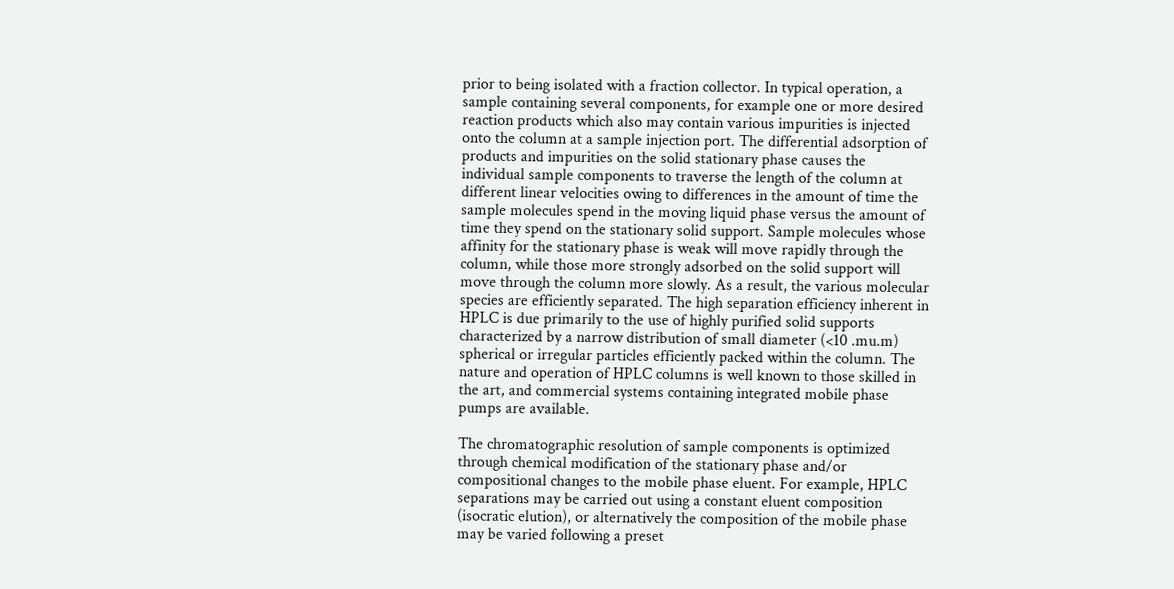prior to being isolated with a fraction collector. In typical operation, a sample containing several components, for example one or more desired reaction products which also may contain various impurities is injected onto the column at a sample injection port. The differential adsorption of products and impurities on the solid stationary phase causes the individual sample components to traverse the length of the column at different linear velocities owing to differences in the amount of time the sample molecules spend in the moving liquid phase versus the amount of time they spend on the stationary solid support. Sample molecules whose affinity for the stationary phase is weak will move rapidly through the column, while those more strongly adsorbed on the solid support will move through the column more slowly. As a result, the various molecular species are efficiently separated. The high separation efficiency inherent in HPLC is due primarily to the use of highly purified solid supports characterized by a narrow distribution of small diameter (<10 .mu.m) spherical or irregular particles efficiently packed within the column. The nature and operation of HPLC columns is well known to those skilled in the art, and commercial systems containing integrated mobile phase pumps are available.

The chromatographic resolution of sample components is optimized through chemical modification of the stationary phase and/or compositional changes to the mobile phase eluent. For example, HPLC separations may be carried out using a constant eluent composition (isocratic elution), or alternatively the composition of the mobile phase may be varied following a preset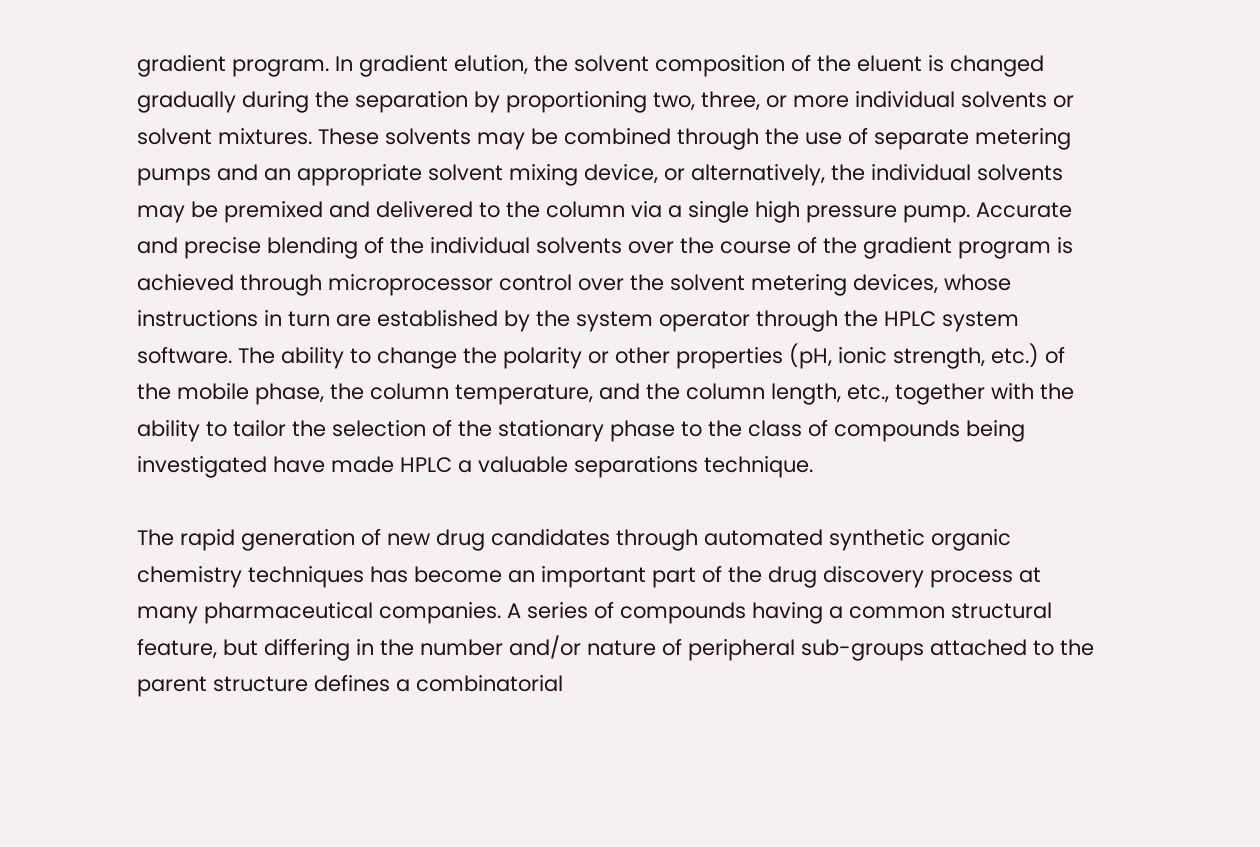gradient program. In gradient elution, the solvent composition of the eluent is changed gradually during the separation by proportioning two, three, or more individual solvents or solvent mixtures. These solvents may be combined through the use of separate metering pumps and an appropriate solvent mixing device, or alternatively, the individual solvents may be premixed and delivered to the column via a single high pressure pump. Accurate and precise blending of the individual solvents over the course of the gradient program is achieved through microprocessor control over the solvent metering devices, whose instructions in turn are established by the system operator through the HPLC system software. The ability to change the polarity or other properties (pH, ionic strength, etc.) of the mobile phase, the column temperature, and the column length, etc., together with the ability to tailor the selection of the stationary phase to the class of compounds being investigated have made HPLC a valuable separations technique.

The rapid generation of new drug candidates through automated synthetic organic chemistry techniques has become an important part of the drug discovery process at many pharmaceutical companies. A series of compounds having a common structural feature, but differing in the number and/or nature of peripheral sub-groups attached to the parent structure defines a combinatorial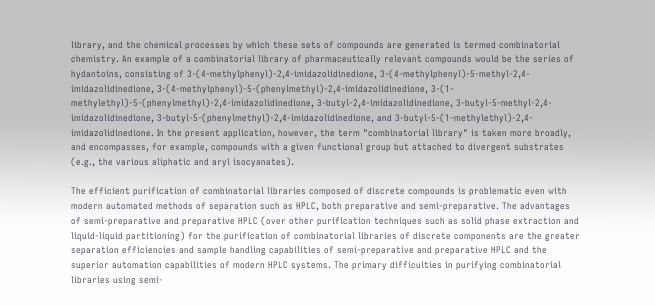library, and the chemical processes by which these sets of compounds are generated is termed combinatorial chemistry. An example of a combinatorial library of pharmaceutically relevant compounds would be the series of hydantoins, consisting of 3-(4-methylphenyl)-2,4-imidazolidinedione, 3-(4-methylphenyl)-5-methyl-2,4-imidazolidinedione, 3-(4-methylphenyl)-5-(phenylmethyl)-2,4-imidazolidinedione, 3-(1-methylethyl)-5-(phenylmethyl)-2,4-imidazolidinedione, 3-butyl-2,4-imidazolidinedione, 3-butyl-5-methyl-2,4-imidazolidinedione, 3-butyl-5-(phenylmethyl)-2,4-imidazolidinedione, and 3-butyl-5-(1-methylethyl)-2,4-imidazolidinedione. In the present application, however, the term "combinatorial library" is taken more broadly, and encompasses, for example, compounds with a given functional group but attached to divergent substrates (e.g., the various aliphatic and aryl isocyanates).

The efficient purification of combinatorial libraries composed of discrete compounds is problematic even with modern automated methods of separation such as HPLC, both preparative and semi-preparative. The advantages of semi-preparative and preparative HPLC (over other purification techniques such as solid phase extraction and liquid-liquid partitioning) for the purification of combinatorial libraries of discrete components are the greater separation efficiencies and sample handling capabilities of semi-preparative and preparative HPLC and the superior automation capabilities of modern HPLC systems. The primary difficulties in purifying combinatorial libraries using semi-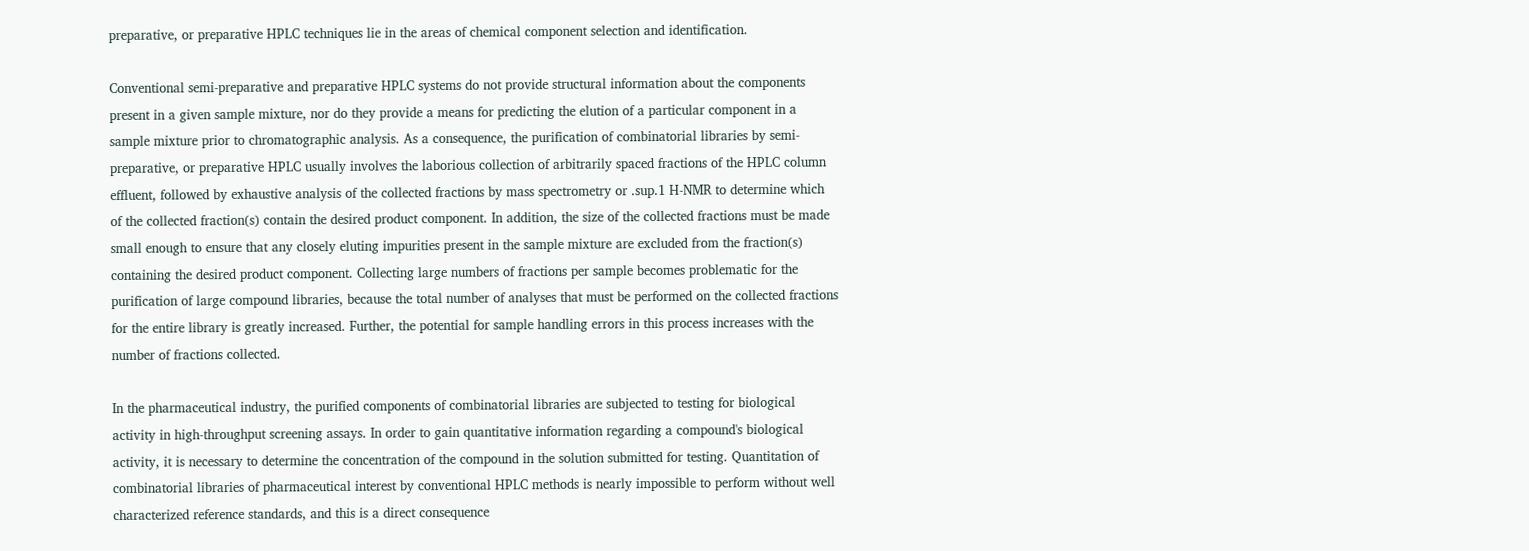preparative, or preparative HPLC techniques lie in the areas of chemical component selection and identification.

Conventional semi-preparative and preparative HPLC systems do not provide structural information about the components present in a given sample mixture, nor do they provide a means for predicting the elution of a particular component in a sample mixture prior to chromatographic analysis. As a consequence, the purification of combinatorial libraries by semi-preparative, or preparative HPLC usually involves the laborious collection of arbitrarily spaced fractions of the HPLC column effluent, followed by exhaustive analysis of the collected fractions by mass spectrometry or .sup.1 H-NMR to determine which of the collected fraction(s) contain the desired product component. In addition, the size of the collected fractions must be made small enough to ensure that any closely eluting impurities present in the sample mixture are excluded from the fraction(s) containing the desired product component. Collecting large numbers of fractions per sample becomes problematic for the purification of large compound libraries, because the total number of analyses that must be performed on the collected fractions for the entire library is greatly increased. Further, the potential for sample handling errors in this process increases with the number of fractions collected.

In the pharmaceutical industry, the purified components of combinatorial libraries are subjected to testing for biological activity in high-throughput screening assays. In order to gain quantitative information regarding a compound's biological activity, it is necessary to determine the concentration of the compound in the solution submitted for testing. Quantitation of combinatorial libraries of pharmaceutical interest by conventional HPLC methods is nearly impossible to perform without well characterized reference standards, and this is a direct consequence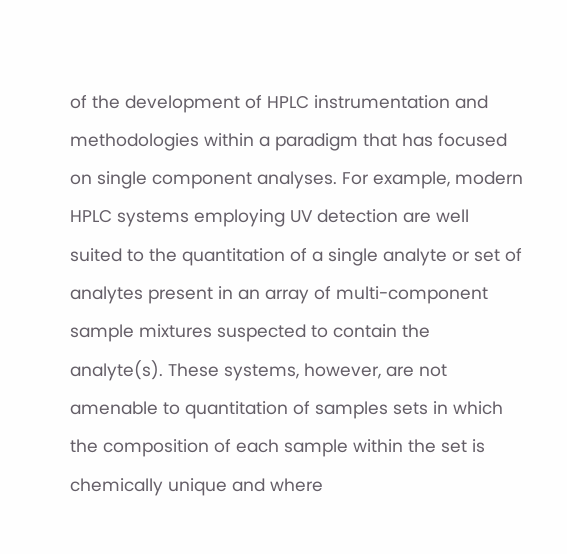of the development of HPLC instrumentation and methodologies within a paradigm that has focused on single component analyses. For example, modern HPLC systems employing UV detection are well suited to the quantitation of a single analyte or set of analytes present in an array of multi-component sample mixtures suspected to contain the analyte(s). These systems, however, are not amenable to quantitation of samples sets in which the composition of each sample within the set is chemically unique and where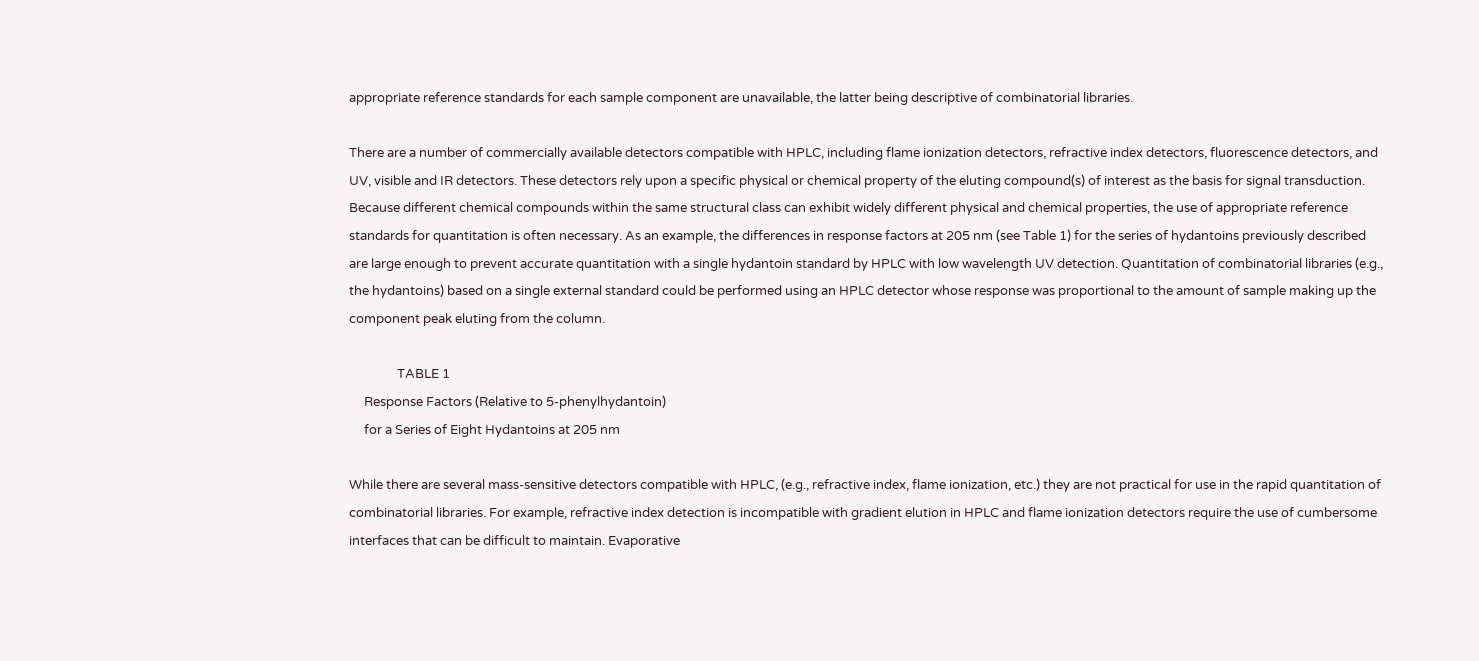appropriate reference standards for each sample component are unavailable, the latter being descriptive of combinatorial libraries.

There are a number of commercially available detectors compatible with HPLC, including flame ionization detectors, refractive index detectors, fluorescence detectors, and UV, visible and IR detectors. These detectors rely upon a specific physical or chemical property of the eluting compound(s) of interest as the basis for signal transduction. Because different chemical compounds within the same structural class can exhibit widely different physical and chemical properties, the use of appropriate reference standards for quantitation is often necessary. As an example, the differences in response factors at 205 nm (see Table 1) for the series of hydantoins previously described are large enough to prevent accurate quantitation with a single hydantoin standard by HPLC with low wavelength UV detection. Quantitation of combinatorial libraries (e.g., the hydantoins) based on a single external standard could be performed using an HPLC detector whose response was proportional to the amount of sample making up the component peak eluting from the column.

                TABLE 1
     Response Factors (Relative to 5-phenylhydantoin)
     for a Series of Eight Hydantoins at 205 nm

While there are several mass-sensitive detectors compatible with HPLC, (e.g., refractive index, flame ionization, etc.) they are not practical for use in the rapid quantitation of combinatorial libraries. For example, refractive index detection is incompatible with gradient elution in HPLC and flame ionization detectors require the use of cumbersome interfaces that can be difficult to maintain. Evaporative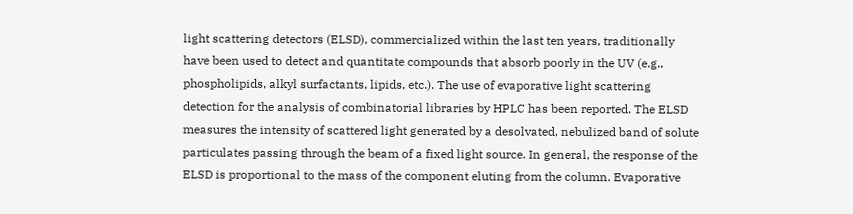light scattering detectors (ELSD), commercialized within the last ten years, traditionally have been used to detect and quantitate compounds that absorb poorly in the UV (e.g., phospholipids, alkyl surfactants, lipids, etc.). The use of evaporative light scattering detection for the analysis of combinatorial libraries by HPLC has been reported. The ELSD measures the intensity of scattered light generated by a desolvated, nebulized band of solute particulates passing through the beam of a fixed light source. In general, the response of the ELSD is proportional to the mass of the component eluting from the column. Evaporative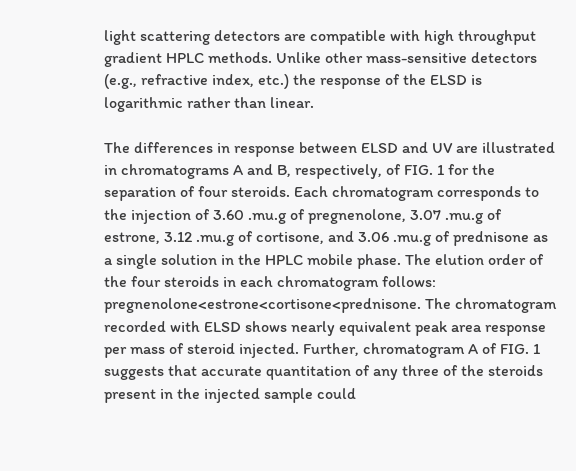light scattering detectors are compatible with high throughput gradient HPLC methods. Unlike other mass-sensitive detectors (e.g., refractive index, etc.) the response of the ELSD is logarithmic rather than linear.

The differences in response between ELSD and UV are illustrated in chromatograms A and B, respectively, of FIG. 1 for the separation of four steroids. Each chromatogram corresponds to the injection of 3.60 .mu.g of pregnenolone, 3.07 .mu.g of estrone, 3.12 .mu.g of cortisone, and 3.06 .mu.g of prednisone as a single solution in the HPLC mobile phase. The elution order of the four steroids in each chromatogram follows: pregnenolone<estrone<cortisone<prednisone. The chromatogram recorded with ELSD shows nearly equivalent peak area response per mass of steroid injected. Further, chromatogram A of FIG. 1 suggests that accurate quantitation of any three of the steroids present in the injected sample could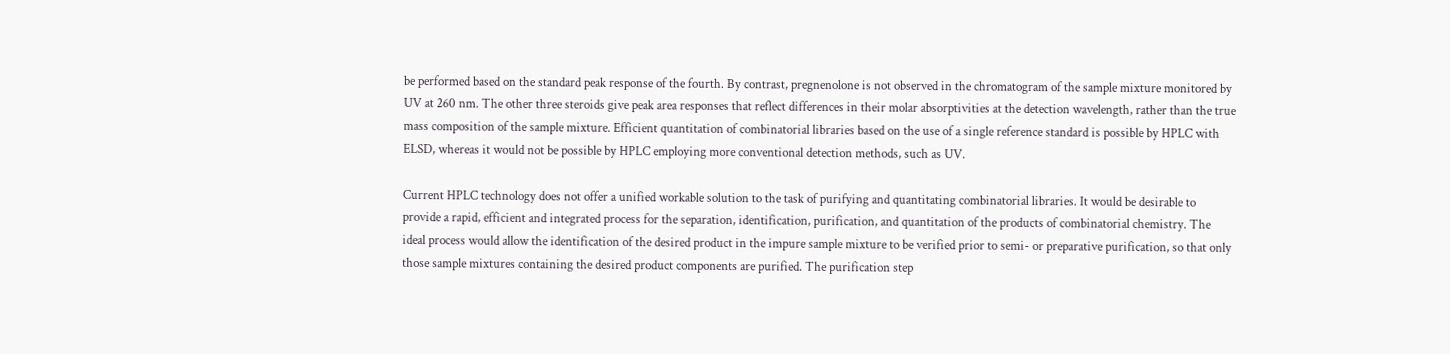be performed based on the standard peak response of the fourth. By contrast, pregnenolone is not observed in the chromatogram of the sample mixture monitored by UV at 260 nm. The other three steroids give peak area responses that reflect differences in their molar absorptivities at the detection wavelength, rather than the true mass composition of the sample mixture. Efficient quantitation of combinatorial libraries based on the use of a single reference standard is possible by HPLC with ELSD, whereas it would not be possible by HPLC employing more conventional detection methods, such as UV.

Current HPLC technology does not offer a unified workable solution to the task of purifying and quantitating combinatorial libraries. It would be desirable to provide a rapid, efficient and integrated process for the separation, identification, purification, and quantitation of the products of combinatorial chemistry. The ideal process would allow the identification of the desired product in the impure sample mixture to be verified prior to semi- or preparative purification, so that only those sample mixtures containing the desired product components are purified. The purification step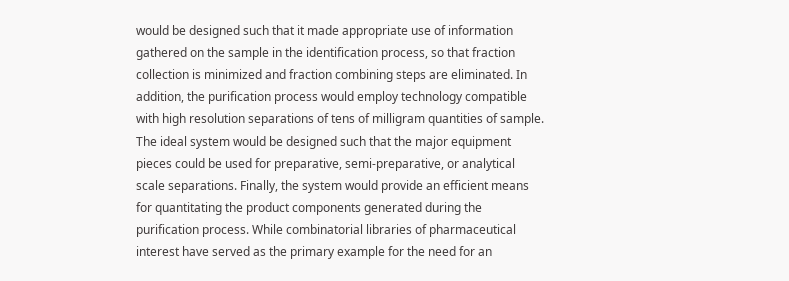would be designed such that it made appropriate use of information gathered on the sample in the identification process, so that fraction collection is minimized and fraction combining steps are eliminated. In addition, the purification process would employ technology compatible with high resolution separations of tens of milligram quantities of sample. The ideal system would be designed such that the major equipment pieces could be used for preparative, semi-preparative, or analytical scale separations. Finally, the system would provide an efficient means for quantitating the product components generated during the purification process. While combinatorial libraries of pharmaceutical interest have served as the primary example for the need for an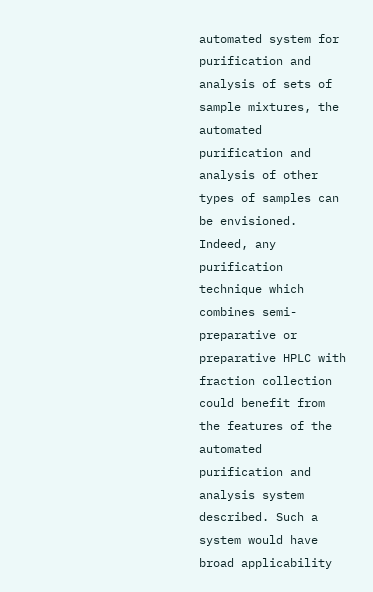automated system for purification and analysis of sets of sample mixtures, the automated purification and analysis of other types of samples can be envisioned. Indeed, any purification technique which combines semi-preparative or preparative HPLC with fraction collection could benefit from the features of the automated purification and analysis system described. Such a system would have broad applicability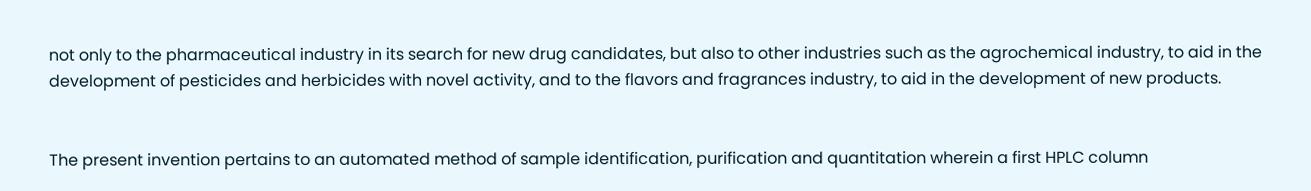not only to the pharmaceutical industry in its search for new drug candidates, but also to other industries such as the agrochemical industry, to aid in the development of pesticides and herbicides with novel activity, and to the flavors and fragrances industry, to aid in the development of new products.


The present invention pertains to an automated method of sample identification, purification and quantitation wherein a first HPLC column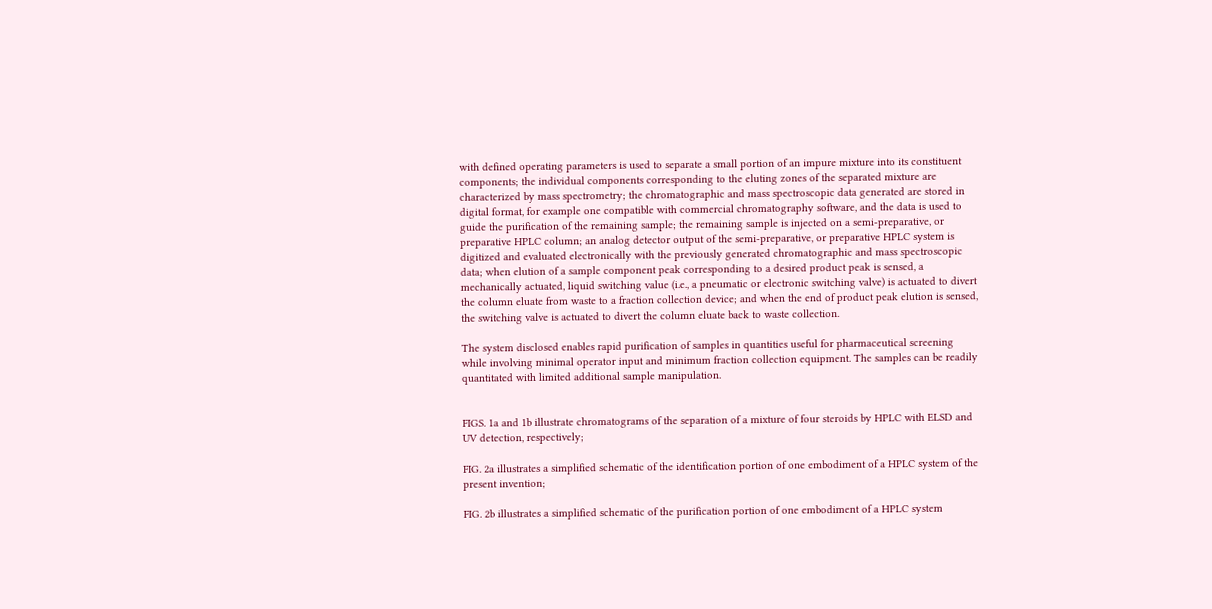with defined operating parameters is used to separate a small portion of an impure mixture into its constituent components; the individual components corresponding to the eluting zones of the separated mixture are characterized by mass spectrometry; the chromatographic and mass spectroscopic data generated are stored in digital format, for example one compatible with commercial chromatography software, and the data is used to guide the purification of the remaining sample; the remaining sample is injected on a semi-preparative, or preparative HPLC column; an analog detector output of the semi-preparative, or preparative HPLC system is digitized and evaluated electronically with the previously generated chromatographic and mass spectroscopic data; when elution of a sample component peak corresponding to a desired product peak is sensed, a mechanically actuated, liquid switching value (i.e., a pneumatic or electronic switching valve) is actuated to divert the column eluate from waste to a fraction collection device; and when the end of product peak elution is sensed, the switching valve is actuated to divert the column eluate back to waste collection.

The system disclosed enables rapid purification of samples in quantities useful for pharmaceutical screening while involving minimal operator input and minimum fraction collection equipment. The samples can be readily quantitated with limited additional sample manipulation.


FIGS. 1a and 1b illustrate chromatograms of the separation of a mixture of four steroids by HPLC with ELSD and UV detection, respectively;

FIG. 2a illustrates a simplified schematic of the identification portion of one embodiment of a HPLC system of the present invention;

FIG. 2b illustrates a simplified schematic of the purification portion of one embodiment of a HPLC system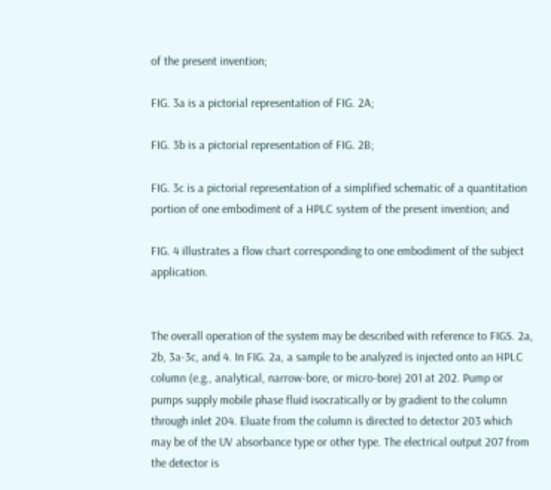of the present invention;

FIG. 3a is a pictorial representation of FIG. 2A;

FIG. 3b is a pictorial representation of FIG. 2B;

FIG. 3c is a pictorial representation of a simplified schematic of a quantitation portion of one embodiment of a HPLC system of the present invention; and

FIG. 4 illustrates a flow chart corresponding to one embodiment of the subject application.


The overall operation of the system may be described with reference to FIGS. 2a, 2b, 3a-3c, and 4. In FIG. 2a, a sample to be analyzed is injected onto an HPLC column (e.g., analytical, narrow-bore, or micro-bore) 201 at 202. Pump or pumps supply mobile phase fluid isocratically or by gradient to the column through inlet 204. Eluate from the column is directed to detector 203 which may be of the UV absorbance type or other type. The electrical output 207 from the detector is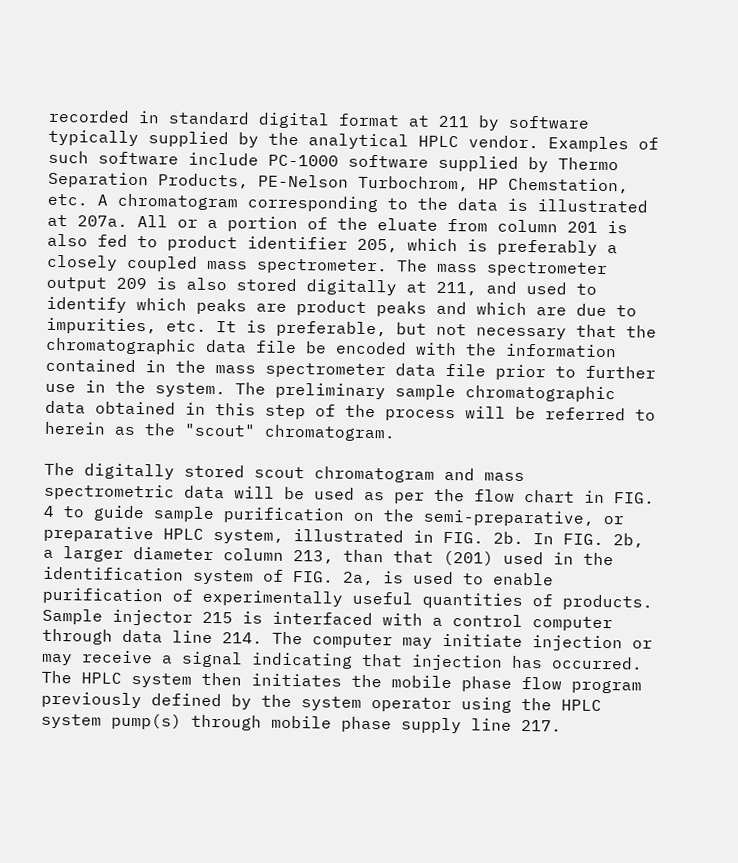recorded in standard digital format at 211 by software typically supplied by the analytical HPLC vendor. Examples of such software include PC-1000 software supplied by Thermo Separation Products, PE-Nelson Turbochrom, HP Chemstation, etc. A chromatogram corresponding to the data is illustrated at 207a. All or a portion of the eluate from column 201 is also fed to product identifier 205, which is preferably a closely coupled mass spectrometer. The mass spectrometer output 209 is also stored digitally at 211, and used to identify which peaks are product peaks and which are due to impurities, etc. It is preferable, but not necessary that the chromatographic data file be encoded with the information contained in the mass spectrometer data file prior to further use in the system. The preliminary sample chromatographic data obtained in this step of the process will be referred to herein as the "scout" chromatogram.

The digitally stored scout chromatogram and mass spectrometric data will be used as per the flow chart in FIG. 4 to guide sample purification on the semi-preparative, or preparative HPLC system, illustrated in FIG. 2b. In FIG. 2b, a larger diameter column 213, than that (201) used in the identification system of FIG. 2a, is used to enable purification of experimentally useful quantities of products. Sample injector 215 is interfaced with a control computer through data line 214. The computer may initiate injection or may receive a signal indicating that injection has occurred. The HPLC system then initiates the mobile phase flow program previously defined by the system operator using the HPLC system pump(s) through mobile phase supply line 217.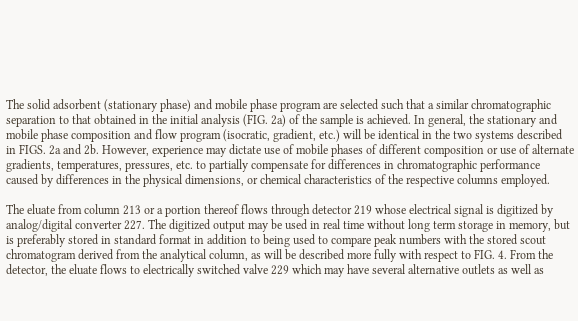The solid adsorbent (stationary phase) and mobile phase program are selected such that a similar chromatographic separation to that obtained in the initial analysis (FIG. 2a) of the sample is achieved. In general, the stationary and mobile phase composition and flow program (isocratic, gradient, etc.) will be identical in the two systems described in FIGS. 2a and 2b. However, experience may dictate use of mobile phases of different composition or use of alternate gradients, temperatures, pressures, etc. to partially compensate for differences in chromatographic performance caused by differences in the physical dimensions, or chemical characteristics of the respective columns employed.

The eluate from column 213 or a portion thereof flows through detector 219 whose electrical signal is digitized by analog/digital converter 227. The digitized output may be used in real time without long term storage in memory, but is preferably stored in standard format in addition to being used to compare peak numbers with the stored scout chromatogram derived from the analytical column, as will be described more fully with respect to FIG. 4. From the detector, the eluate flows to electrically switched valve 229 which may have several alternative outlets as well as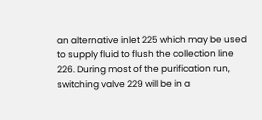an alternative inlet 225 which may be used to supply fluid to flush the collection line 226. During most of the purification run, switching valve 229 will be in a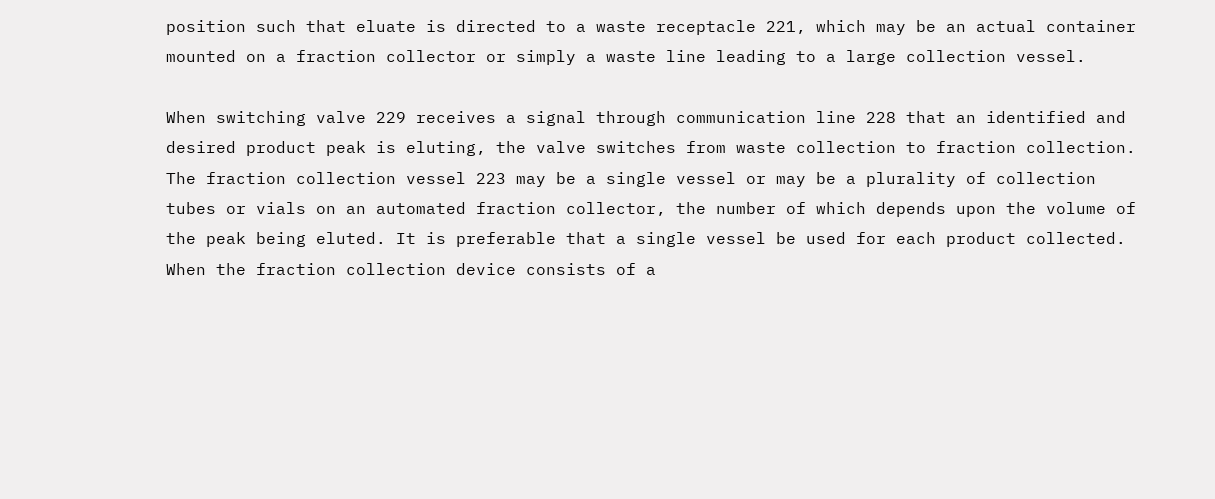position such that eluate is directed to a waste receptacle 221, which may be an actual container mounted on a fraction collector or simply a waste line leading to a large collection vessel.

When switching valve 229 receives a signal through communication line 228 that an identified and desired product peak is eluting, the valve switches from waste collection to fraction collection. The fraction collection vessel 223 may be a single vessel or may be a plurality of collection tubes or vials on an automated fraction collector, the number of which depends upon the volume of the peak being eluted. It is preferable that a single vessel be used for each product collected. When the fraction collection device consists of a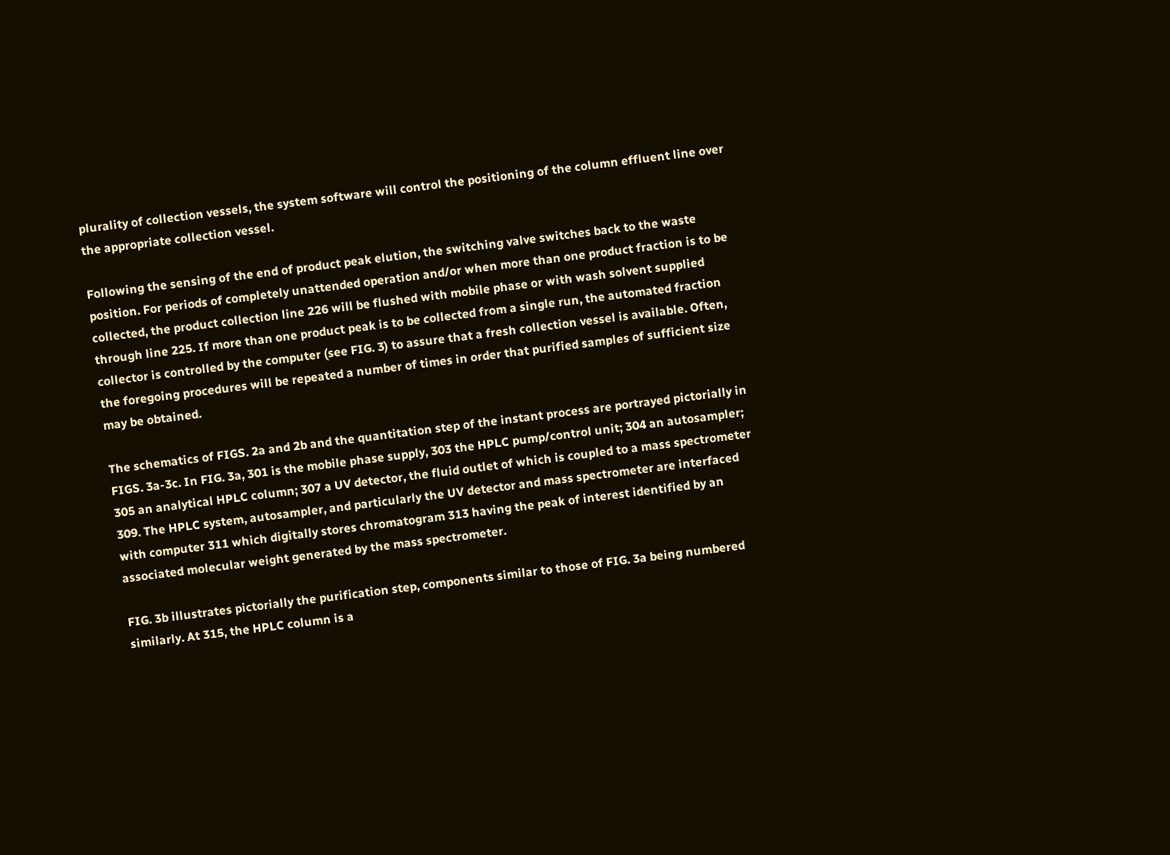plurality of collection vessels, the system software will control the positioning of the column effluent line over the appropriate collection vessel.

Following the sensing of the end of product peak elution, the switching valve switches back to the waste position. For periods of completely unattended operation and/or when more than one product fraction is to be collected, the product collection line 226 will be flushed with mobile phase or with wash solvent supplied through line 225. If more than one product peak is to be collected from a single run, the automated fraction collector is controlled by the computer (see FIG. 3) to assure that a fresh collection vessel is available. Often, the foregoing procedures will be repeated a number of times in order that purified samples of sufficient size may be obtained.

The schematics of FIGS. 2a and 2b and the quantitation step of the instant process are portrayed pictorially in FIGS. 3a-3c. In FIG. 3a, 301 is the mobile phase supply, 303 the HPLC pump/control unit; 304 an autosampler; 305 an analytical HPLC column; 307 a UV detector, the fluid outlet of which is coupled to a mass spectrometer 309. The HPLC system, autosampler, and particularly the UV detector and mass spectrometer are interfaced with computer 311 which digitally stores chromatogram 313 having the peak of interest identified by an associated molecular weight generated by the mass spectrometer.

FIG. 3b illustrates pictorially the purification step, components similar to those of FIG. 3a being numbered similarly. At 315, the HPLC column is a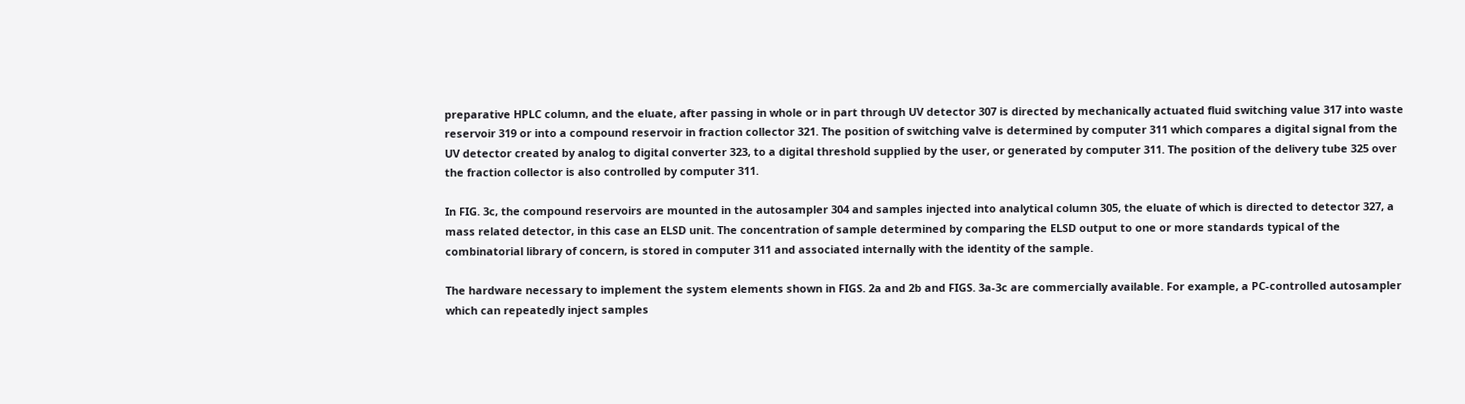preparative HPLC column, and the eluate, after passing in whole or in part through UV detector 307 is directed by mechanically actuated fluid switching value 317 into waste reservoir 319 or into a compound reservoir in fraction collector 321. The position of switching valve is determined by computer 311 which compares a digital signal from the UV detector created by analog to digital converter 323, to a digital threshold supplied by the user, or generated by computer 311. The position of the delivery tube 325 over the fraction collector is also controlled by computer 311.

In FIG. 3c, the compound reservoirs are mounted in the autosampler 304 and samples injected into analytical column 305, the eluate of which is directed to detector 327, a mass related detector, in this case an ELSD unit. The concentration of sample determined by comparing the ELSD output to one or more standards typical of the combinatorial library of concern, is stored in computer 311 and associated internally with the identity of the sample.

The hardware necessary to implement the system elements shown in FIGS. 2a and 2b and FIGS. 3a-3c are commercially available. For example, a PC-controlled autosampler which can repeatedly inject samples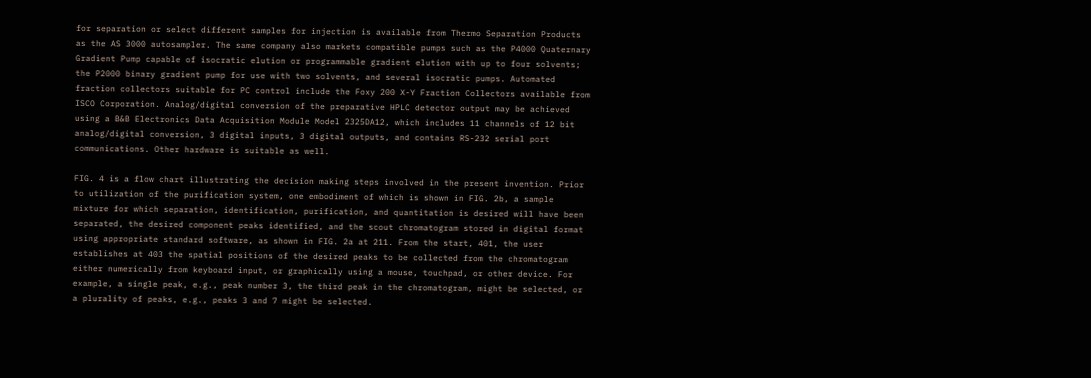for separation or select different samples for injection is available from Thermo Separation Products as the AS 3000 autosampler. The same company also markets compatible pumps such as the P4000 Quaternary Gradient Pump capable of isocratic elution or programmable gradient elution with up to four solvents; the P2000 binary gradient pump for use with two solvents, and several isocratic pumps. Automated fraction collectors suitable for PC control include the Foxy 200 X-Y Fraction Collectors available from ISCO Corporation. Analog/digital conversion of the preparative HPLC detector output may be achieved using a B&B Electronics Data Acquisition Module Model 2325DA12, which includes 11 channels of 12 bit analog/digital conversion, 3 digital inputs, 3 digital outputs, and contains RS-232 serial port communications. Other hardware is suitable as well.

FIG. 4 is a flow chart illustrating the decision making steps involved in the present invention. Prior to utilization of the purification system, one embodiment of which is shown in FIG. 2b, a sample mixture for which separation, identification, purification, and quantitation is desired will have been separated, the desired component peaks identified, and the scout chromatogram stored in digital format using appropriate standard software, as shown in FIG. 2a at 211. From the start, 401, the user establishes at 403 the spatial positions of the desired peaks to be collected from the chromatogram either numerically from keyboard input, or graphically using a mouse, touchpad, or other device. For example, a single peak, e.g., peak number 3, the third peak in the chromatogram, might be selected, or a plurality of peaks, e.g., peaks 3 and 7 might be selected.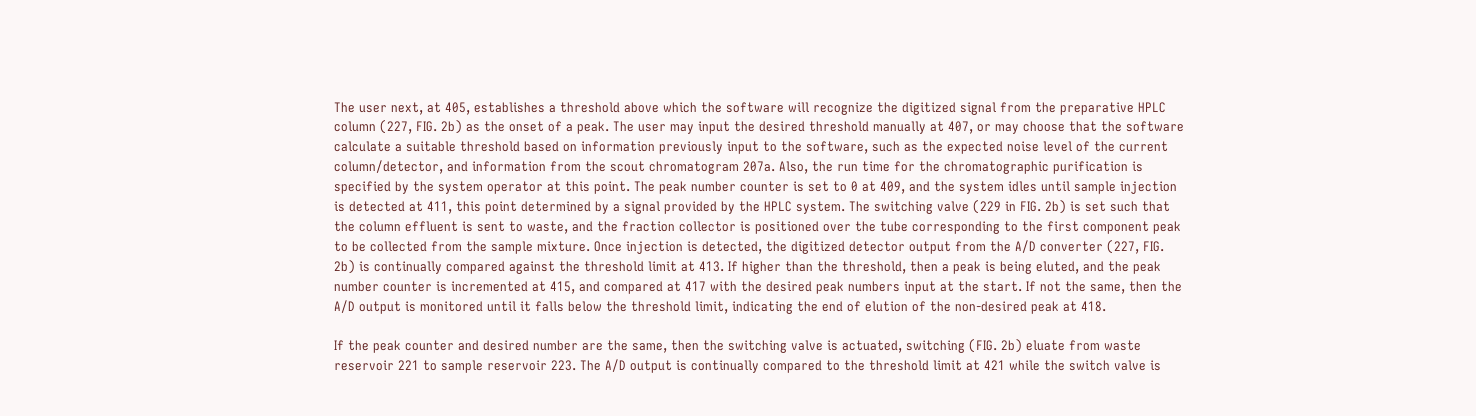The user next, at 405, establishes a threshold above which the software will recognize the digitized signal from the preparative HPLC column (227, FIG. 2b) as the onset of a peak. The user may input the desired threshold manually at 407, or may choose that the software calculate a suitable threshold based on information previously input to the software, such as the expected noise level of the current column/detector, and information from the scout chromatogram 207a. Also, the run time for the chromatographic purification is specified by the system operator at this point. The peak number counter is set to 0 at 409, and the system idles until sample injection is detected at 411, this point determined by a signal provided by the HPLC system. The switching valve (229 in FIG. 2b) is set such that the column effluent is sent to waste, and the fraction collector is positioned over the tube corresponding to the first component peak to be collected from the sample mixture. Once injection is detected, the digitized detector output from the A/D converter (227, FIG. 2b) is continually compared against the threshold limit at 413. If higher than the threshold, then a peak is being eluted, and the peak number counter is incremented at 415, and compared at 417 with the desired peak numbers input at the start. If not the same, then the A/D output is monitored until it falls below the threshold limit, indicating the end of elution of the non-desired peak at 418.

If the peak counter and desired number are the same, then the switching valve is actuated, switching (FIG. 2b) eluate from waste reservoir 221 to sample reservoir 223. The A/D output is continually compared to the threshold limit at 421 while the switch valve is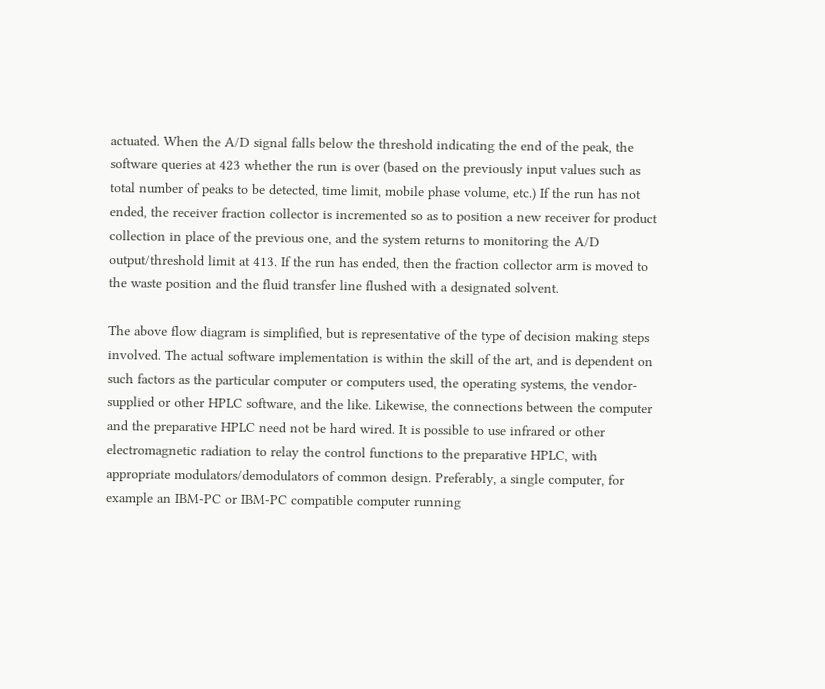actuated. When the A/D signal falls below the threshold indicating the end of the peak, the software queries at 423 whether the run is over (based on the previously input values such as total number of peaks to be detected, time limit, mobile phase volume, etc.) If the run has not ended, the receiver fraction collector is incremented so as to position a new receiver for product collection in place of the previous one, and the system returns to monitoring the A/D output/threshold limit at 413. If the run has ended, then the fraction collector arm is moved to the waste position and the fluid transfer line flushed with a designated solvent.

The above flow diagram is simplified, but is representative of the type of decision making steps involved. The actual software implementation is within the skill of the art, and is dependent on such factors as the particular computer or computers used, the operating systems, the vendor-supplied or other HPLC software, and the like. Likewise, the connections between the computer and the preparative HPLC need not be hard wired. It is possible to use infrared or other electromagnetic radiation to relay the control functions to the preparative HPLC, with appropriate modulators/demodulators of common design. Preferably, a single computer, for example an IBM-PC or IBM-PC compatible computer running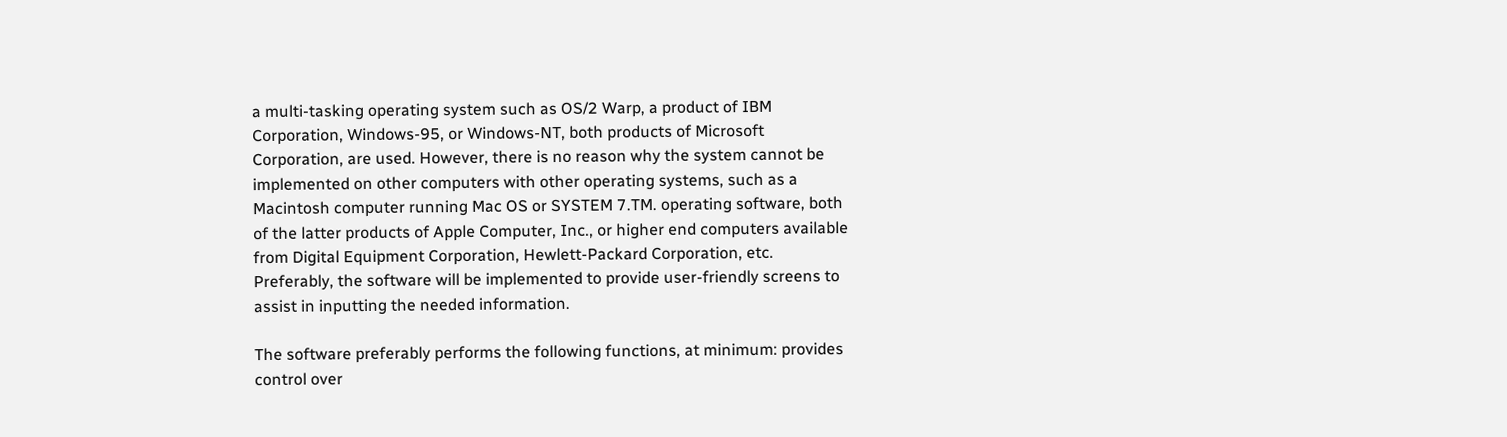a multi-tasking operating system such as OS/2 Warp, a product of IBM Corporation, Windows-95, or Windows-NT, both products of Microsoft Corporation, are used. However, there is no reason why the system cannot be implemented on other computers with other operating systems, such as a Macintosh computer running Mac OS or SYSTEM 7.TM. operating software, both of the latter products of Apple Computer, Inc., or higher end computers available from Digital Equipment Corporation, Hewlett-Packard Corporation, etc. Preferably, the software will be implemented to provide user-friendly screens to assist in inputting the needed information.

The software preferably performs the following functions, at minimum: provides control over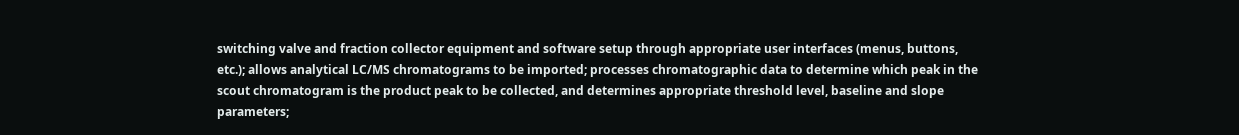switching valve and fraction collector equipment and software setup through appropriate user interfaces (menus, buttons, etc.); allows analytical LC/MS chromatograms to be imported; processes chromatographic data to determine which peak in the scout chromatogram is the product peak to be collected, and determines appropriate threshold level, baseline and slope parameters;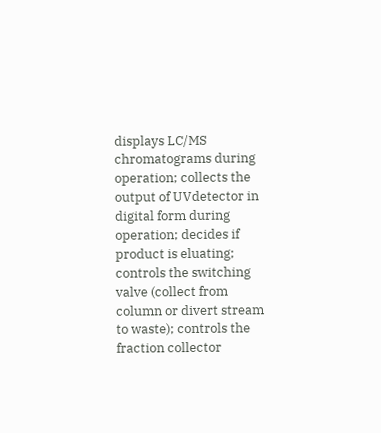displays LC/MS chromatograms during operation; collects the output of UVdetector in digital form during operation; decides if product is eluating; controls the switching valve (collect from column or divert stream to waste); controls the fraction collector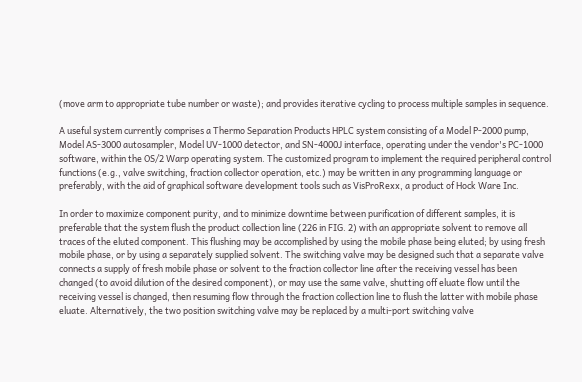(move arm to appropriate tube number or waste); and provides iterative cycling to process multiple samples in sequence.

A useful system currently comprises a Thermo Separation Products HPLC system consisting of a Model P-2000 pump, Model AS-3000 autosampler, Model UV-1000 detector, and SN-4000J interface, operating under the vendor's PC-1000 software, within the OS/2 Warp operating system. The customized program to implement the required peripheral control functions (e.g., valve switching, fraction collector operation, etc.) may be written in any programming language or preferably, with the aid of graphical software development tools such as VisProRexx, a product of Hock Ware Inc.

In order to maximize component purity, and to minimize downtime between purification of different samples, it is preferable that the system flush the product collection line (226 in FIG. 2) with an appropriate solvent to remove all traces of the eluted component. This flushing may be accomplished by using the mobile phase being eluted; by using fresh mobile phase, or by using a separately supplied solvent. The switching valve may be designed such that a separate valve connects a supply of fresh mobile phase or solvent to the fraction collector line after the receiving vessel has been changed (to avoid dilution of the desired component), or may use the same valve, shutting off eluate flow until the receiving vessel is changed, then resuming flow through the fraction collection line to flush the latter with mobile phase eluate. Alternatively, the two position switching valve may be replaced by a multi-port switching valve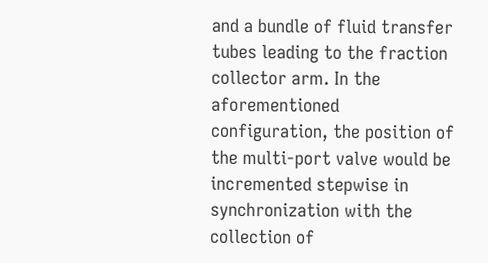and a bundle of fluid transfer tubes leading to the fraction collector arm. In the aforementioned configuration, the position of the multi-port valve would be incremented stepwise in synchronization with the collection of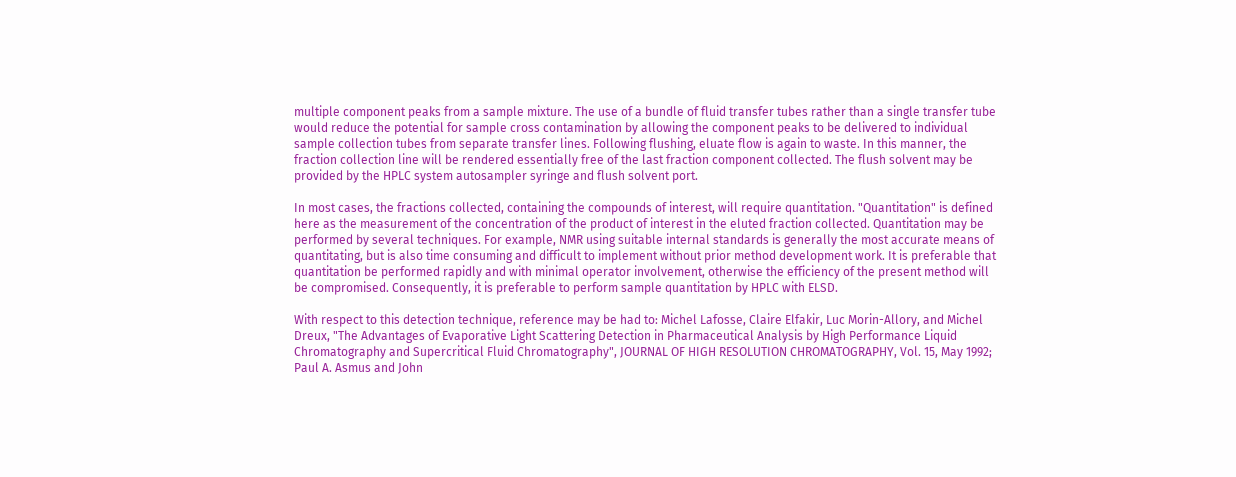multiple component peaks from a sample mixture. The use of a bundle of fluid transfer tubes rather than a single transfer tube would reduce the potential for sample cross contamination by allowing the component peaks to be delivered to individual sample collection tubes from separate transfer lines. Following flushing, eluate flow is again to waste. In this manner, the fraction collection line will be rendered essentially free of the last fraction component collected. The flush solvent may be provided by the HPLC system autosampler syringe and flush solvent port.

In most cases, the fractions collected, containing the compounds of interest, will require quantitation. "Quantitation" is defined here as the measurement of the concentration of the product of interest in the eluted fraction collected. Quantitation may be performed by several techniques. For example, NMR using suitable internal standards is generally the most accurate means of quantitating, but is also time consuming and difficult to implement without prior method development work. It is preferable that quantitation be performed rapidly and with minimal operator involvement, otherwise the efficiency of the present method will be compromised. Consequently, it is preferable to perform sample quantitation by HPLC with ELSD.

With respect to this detection technique, reference may be had to: Michel Lafosse, Claire Elfakir, Luc Morin-Allory, and Michel Dreux, "The Advantages of Evaporative Light Scattering Detection in Pharmaceutical Analysis by High Performance Liquid Chromatography and Supercritical Fluid Chromatography", JOURNAL OF HIGH RESOLUTION CHROMATOGRAPHY, Vol. 15, May 1992; Paul A. Asmus and John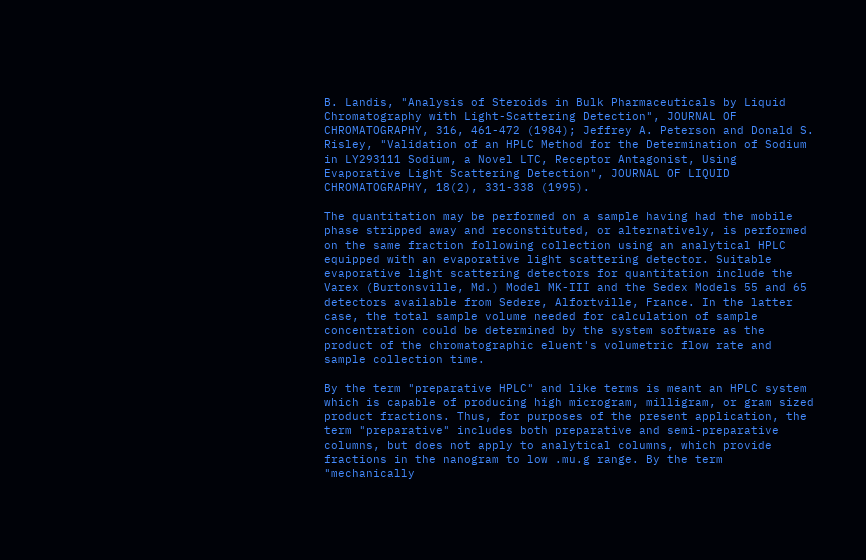B. Landis, "Analysis of Steroids in Bulk Pharmaceuticals by Liquid Chromatography with Light-Scattering Detection", JOURNAL OF CHROMATOGRAPHY, 316, 461-472 (1984); Jeffrey A. Peterson and Donald S. Risley, "Validation of an HPLC Method for the Determination of Sodium in LY293111 Sodium, a Novel LTC, Receptor Antagonist, Using Evaporative Light Scattering Detection", JOURNAL OF LIQUID CHROMATOGRAPHY, 18(2), 331-338 (1995).

The quantitation may be performed on a sample having had the mobile phase stripped away and reconstituted, or alternatively, is performed on the same fraction following collection using an analytical HPLC equipped with an evaporative light scattering detector. Suitable evaporative light scattering detectors for quantitation include the Varex (Burtonsville, Md.) Model MK-III and the Sedex Models 55 and 65 detectors available from Sedere, Alfortville, France. In the latter case, the total sample volume needed for calculation of sample concentration could be determined by the system software as the product of the chromatographic eluent's volumetric flow rate and sample collection time.

By the term "preparative HPLC" and like terms is meant an HPLC system which is capable of producing high microgram, milligram, or gram sized product fractions. Thus, for purposes of the present application, the term "preparative" includes both preparative and semi-preparative columns, but does not apply to analytical columns, which provide fractions in the nanogram to low .mu.g range. By the term "mechanically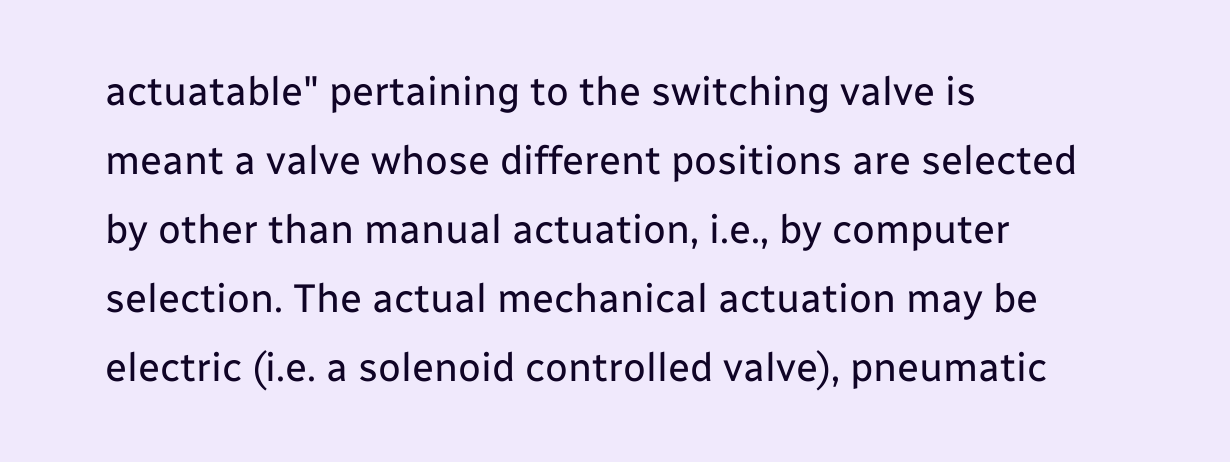actuatable" pertaining to the switching valve is meant a valve whose different positions are selected by other than manual actuation, i.e., by computer selection. The actual mechanical actuation may be electric (i.e. a solenoid controlled valve), pneumatic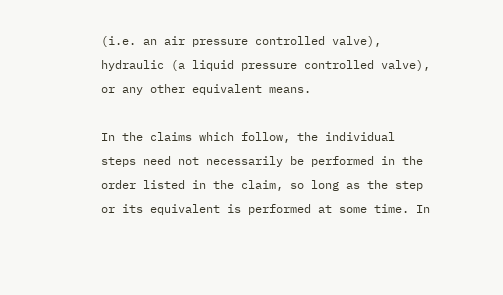(i.e. an air pressure controlled valve), hydraulic (a liquid pressure controlled valve), or any other equivalent means.

In the claims which follow, the individual steps need not necessarily be performed in the order listed in the claim, so long as the step or its equivalent is performed at some time. In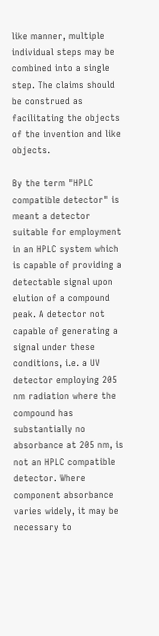like manner, multiple individual steps may be combined into a single step. The claims should be construed as facilitating the objects of the invention and like objects.

By the term "HPLC compatible detector" is meant a detector suitable for employment in an HPLC system which is capable of providing a detectable signal upon elution of a compound peak. A detector not capable of generating a signal under these conditions, i.e. a UV detector employing 205 nm radiation where the compound has substantially no absorbance at 205 nm, is not an HPLC compatible detector. Where component absorbance varies widely, it may be necessary to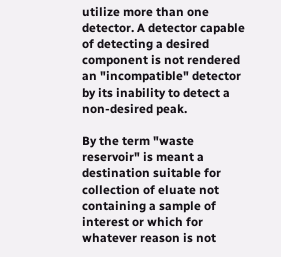utilize more than one detector. A detector capable of detecting a desired component is not rendered an "incompatible" detector by its inability to detect a non-desired peak.

By the term "waste reservoir" is meant a destination suitable for collection of eluate not containing a sample of interest or which for whatever reason is not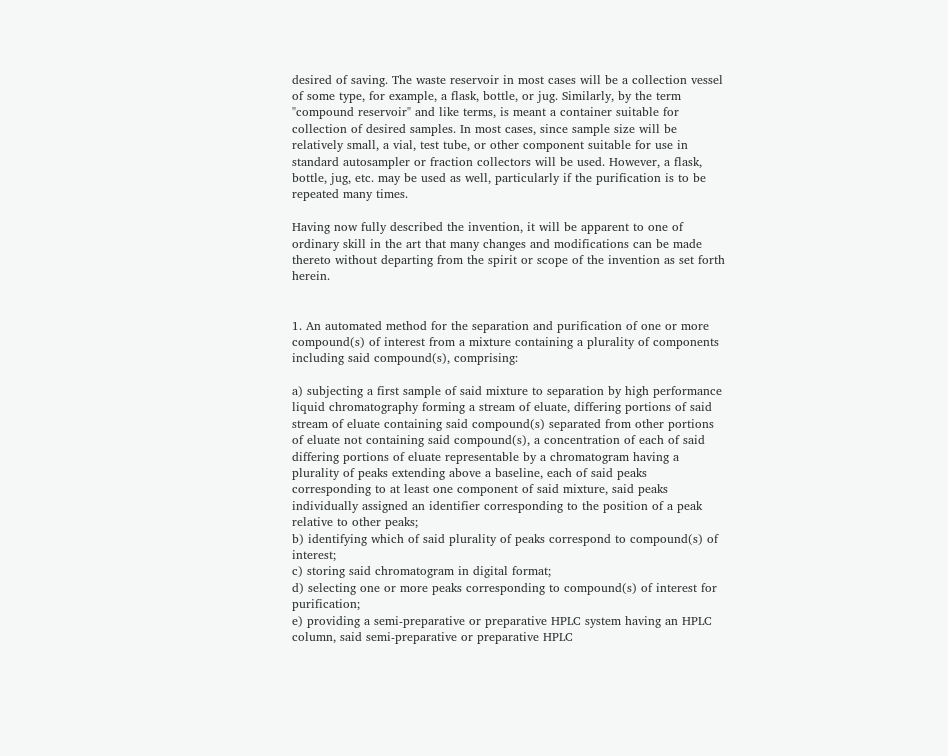desired of saving. The waste reservoir in most cases will be a collection vessel of some type, for example, a flask, bottle, or jug. Similarly, by the term "compound reservoir" and like terms, is meant a container suitable for collection of desired samples. In most cases, since sample size will be relatively small, a vial, test tube, or other component suitable for use in standard autosampler or fraction collectors will be used. However, a flask, bottle, jug, etc. may be used as well, particularly if the purification is to be repeated many times.

Having now fully described the invention, it will be apparent to one of ordinary skill in the art that many changes and modifications can be made thereto without departing from the spirit or scope of the invention as set forth herein.


1. An automated method for the separation and purification of one or more compound(s) of interest from a mixture containing a plurality of components including said compound(s), comprising:

a) subjecting a first sample of said mixture to separation by high performance liquid chromatography forming a stream of eluate, differing portions of said stream of eluate containing said compound(s) separated from other portions of eluate not containing said compound(s), a concentration of each of said differing portions of eluate representable by a chromatogram having a plurality of peaks extending above a baseline, each of said peaks corresponding to at least one component of said mixture, said peaks individually assigned an identifier corresponding to the position of a peak relative to other peaks;
b) identifying which of said plurality of peaks correspond to compound(s) of interest;
c) storing said chromatogram in digital format;
d) selecting one or more peaks corresponding to compound(s) of interest for purification;
e) providing a semi-preparative or preparative HPLC system having an HPLC column, said semi-preparative or preparative HPLC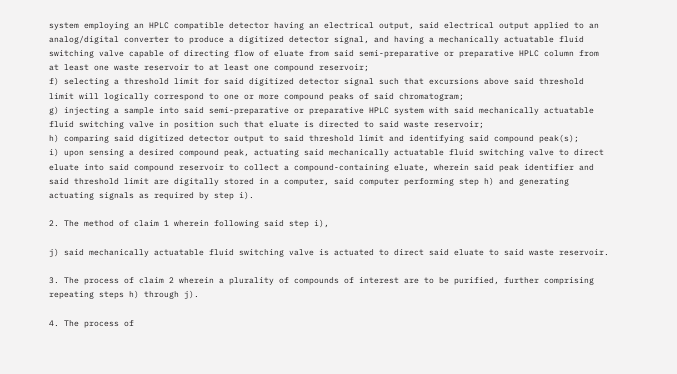system employing an HPLC compatible detector having an electrical output, said electrical output applied to an analog/digital converter to produce a digitized detector signal, and having a mechanically actuatable fluid switching valve capable of directing flow of eluate from said semi-preparative or preparative HPLC column from at least one waste reservoir to at least one compound reservoir;
f) selecting a threshold limit for said digitized detector signal such that excursions above said threshold limit will logically correspond to one or more compound peaks of said chromatogram;
g) injecting a sample into said semi-preparative or preparative HPLC system with said mechanically actuatable fluid switching valve in position such that eluate is directed to said waste reservoir;
h) comparing said digitized detector output to said threshold limit and identifying said compound peak(s);
i) upon sensing a desired compound peak, actuating said mechanically actuatable fluid switching valve to direct eluate into said compound reservoir to collect a compound-containing eluate, wherein said peak identifier and said threshold limit are digitally stored in a computer, said computer performing step h) and generating actuating signals as required by step i).

2. The method of claim 1 wherein following said step i),

j) said mechanically actuatable fluid switching valve is actuated to direct said eluate to said waste reservoir.

3. The process of claim 2 wherein a plurality of compounds of interest are to be purified, further comprising repeating steps h) through j).

4. The process of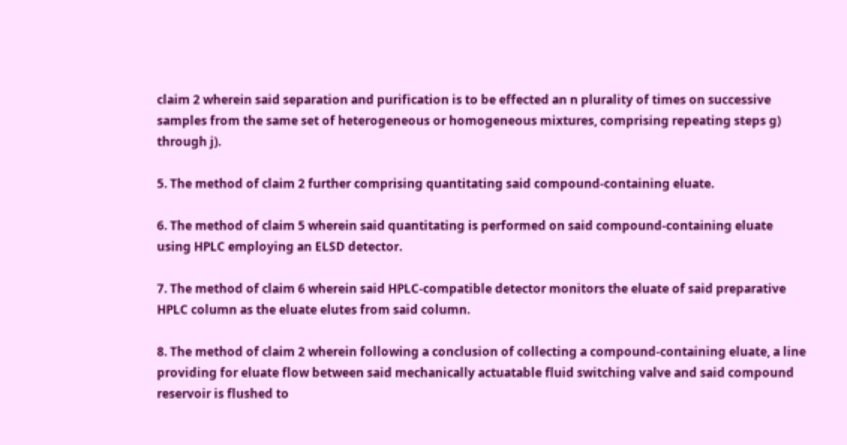claim 2 wherein said separation and purification is to be effected an n plurality of times on successive samples from the same set of heterogeneous or homogeneous mixtures, comprising repeating steps g) through j).

5. The method of claim 2 further comprising quantitating said compound-containing eluate.

6. The method of claim 5 wherein said quantitating is performed on said compound-containing eluate using HPLC employing an ELSD detector.

7. The method of claim 6 wherein said HPLC-compatible detector monitors the eluate of said preparative HPLC column as the eluate elutes from said column.

8. The method of claim 2 wherein following a conclusion of collecting a compound-containing eluate, a line providing for eluate flow between said mechanically actuatable fluid switching valve and said compound reservoir is flushed to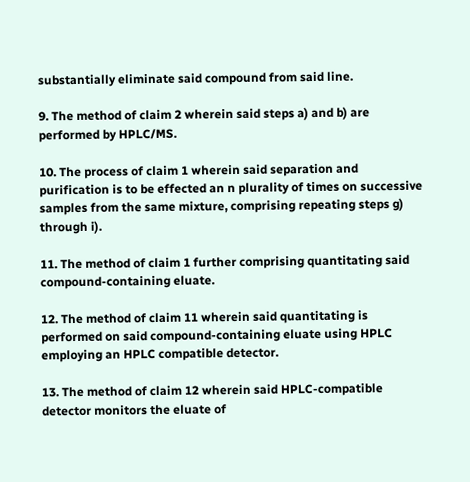substantially eliminate said compound from said line.

9. The method of claim 2 wherein said steps a) and b) are performed by HPLC/MS.

10. The process of claim 1 wherein said separation and purification is to be effected an n plurality of times on successive samples from the same mixture, comprising repeating steps g) through i).

11. The method of claim 1 further comprising quantitating said compound-containing eluate.

12. The method of claim 11 wherein said quantitating is performed on said compound-containing eluate using HPLC employing an HPLC compatible detector.

13. The method of claim 12 wherein said HPLC-compatible detector monitors the eluate of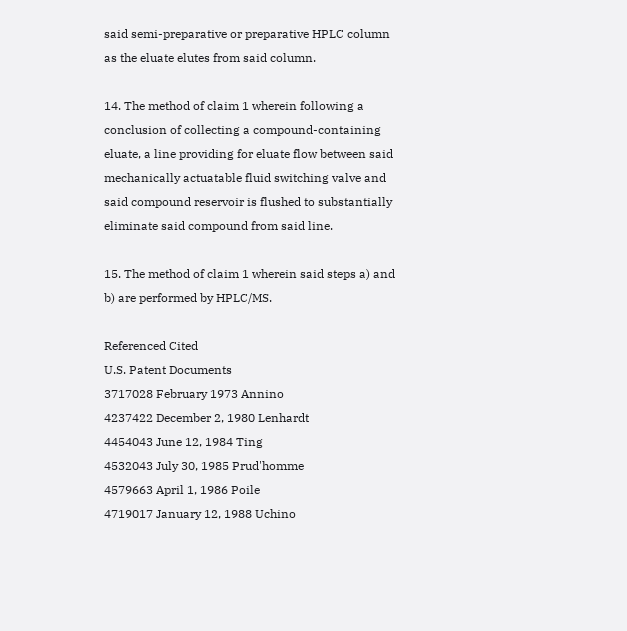said semi-preparative or preparative HPLC column as the eluate elutes from said column.

14. The method of claim 1 wherein following a conclusion of collecting a compound-containing eluate, a line providing for eluate flow between said mechanically actuatable fluid switching valve and said compound reservoir is flushed to substantially eliminate said compound from said line.

15. The method of claim 1 wherein said steps a) and b) are performed by HPLC/MS.

Referenced Cited
U.S. Patent Documents
3717028 February 1973 Annino
4237422 December 2, 1980 Lenhardt
4454043 June 12, 1984 Ting
4532043 July 30, 1985 Prud'homme
4579663 April 1, 1986 Poile
4719017 January 12, 1988 Uchino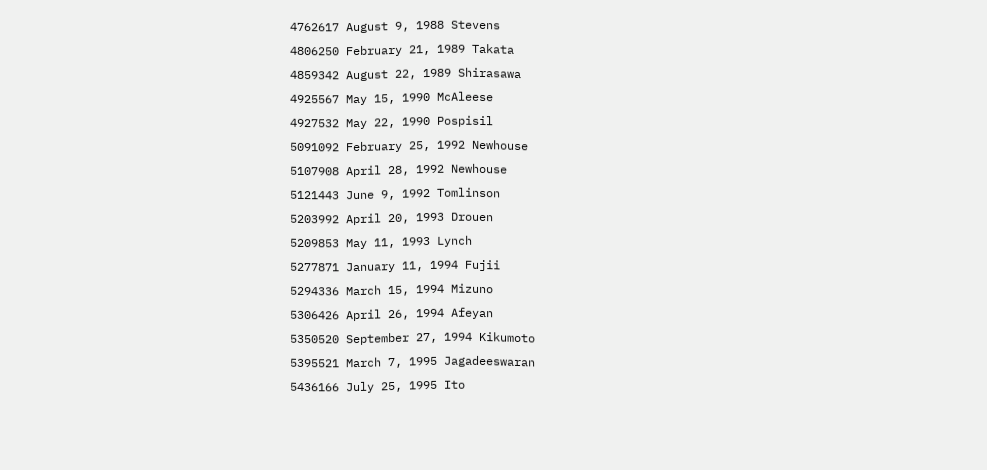4762617 August 9, 1988 Stevens
4806250 February 21, 1989 Takata
4859342 August 22, 1989 Shirasawa
4925567 May 15, 1990 McAleese
4927532 May 22, 1990 Pospisil
5091092 February 25, 1992 Newhouse
5107908 April 28, 1992 Newhouse
5121443 June 9, 1992 Tomlinson
5203992 April 20, 1993 Drouen
5209853 May 11, 1993 Lynch
5277871 January 11, 1994 Fujii
5294336 March 15, 1994 Mizuno
5306426 April 26, 1994 Afeyan
5350520 September 27, 1994 Kikumoto
5395521 March 7, 1995 Jagadeeswaran
5436166 July 25, 1995 Ito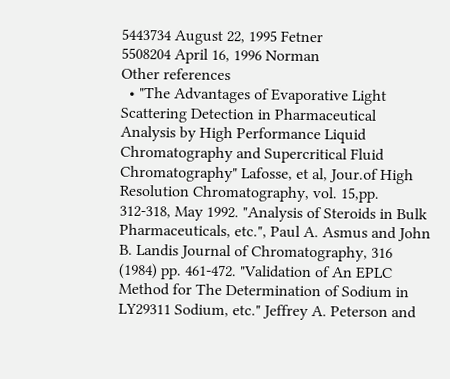5443734 August 22, 1995 Fetner
5508204 April 16, 1996 Norman
Other references
  • "The Advantages of Evaporative Light Scattering Detection in Pharmaceutical Analysis by High Performance Liquid Chromatography and Supercritical Fluid Chromatography" Lafosse, et al, Jour.of High Resolution Chromatography, vol. 15,pp. 312-318, May 1992. "Analysis of Steroids in Bulk Pharmaceuticals, etc.", Paul A. Asmus and John B. Landis Journal of Chromatography, 316 (1984) pp. 461-472. "Validation of An EPLC Method for The Determination of Sodium in LY29311 Sodium, etc." Jeffrey A. Peterson and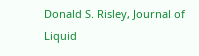Donald S. Risley, Journal of Liquid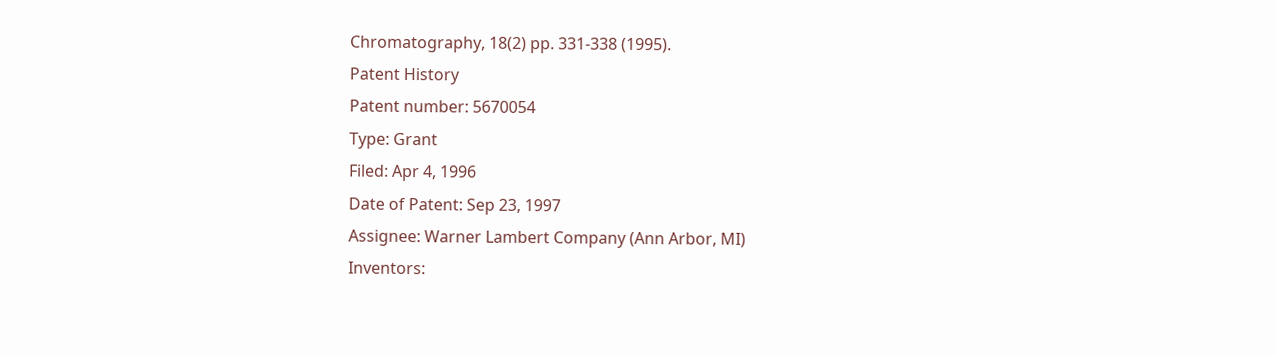Chromatography, 18(2) pp. 331-338 (1995).
Patent History
Patent number: 5670054
Type: Grant
Filed: Apr 4, 1996
Date of Patent: Sep 23, 1997
Assignee: Warner Lambert Company (Ann Arbor, MI)
Inventors: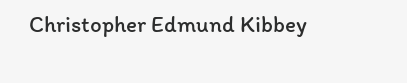Christopher Edmund Kibbey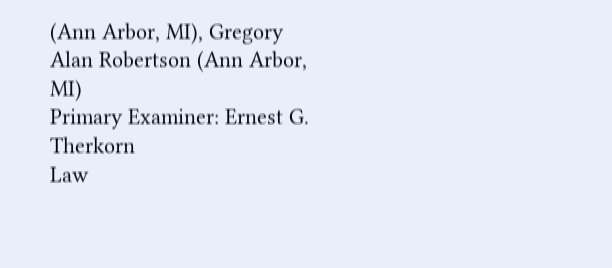(Ann Arbor, MI), Gregory Alan Robertson (Ann Arbor, MI)
Primary Examiner: Ernest G. Therkorn
Law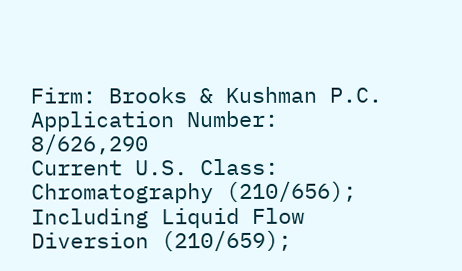Firm: Brooks & Kushman P.C.
Application Number: 8/626,290
Current U.S. Class: Chromatography (210/656); Including Liquid Flow Diversion (210/659);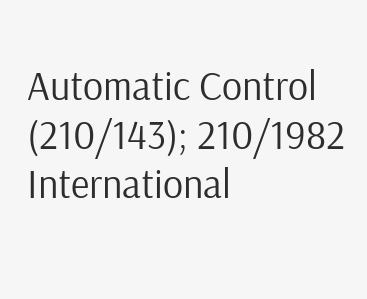Automatic Control (210/143); 210/1982
International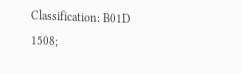Classification: B01D 1508;